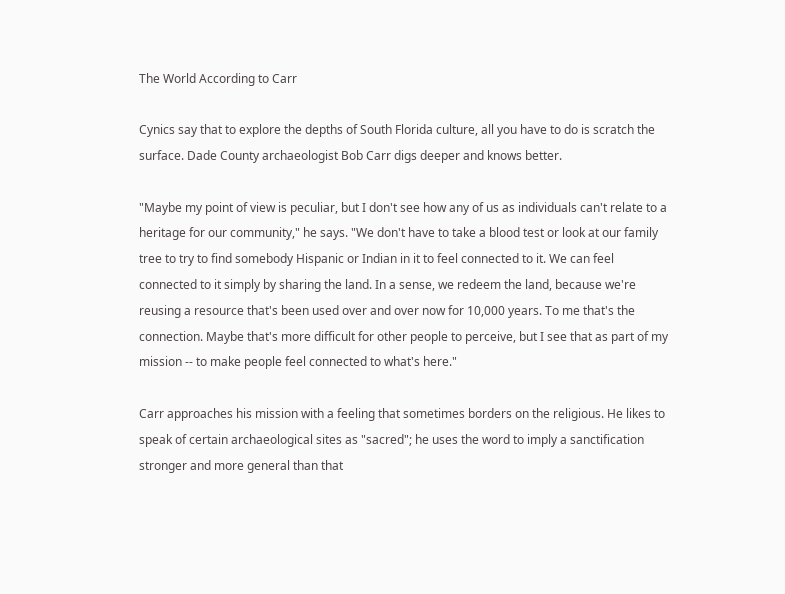The World According to Carr

Cynics say that to explore the depths of South Florida culture, all you have to do is scratch the surface. Dade County archaeologist Bob Carr digs deeper and knows better.

"Maybe my point of view is peculiar, but I don't see how any of us as individuals can't relate to a heritage for our community," he says. "We don't have to take a blood test or look at our family tree to try to find somebody Hispanic or Indian in it to feel connected to it. We can feel connected to it simply by sharing the land. In a sense, we redeem the land, because we're reusing a resource that's been used over and over now for 10,000 years. To me that's the connection. Maybe that's more difficult for other people to perceive, but I see that as part of my mission -- to make people feel connected to what's here."

Carr approaches his mission with a feeling that sometimes borders on the religious. He likes to speak of certain archaeological sites as "sacred"; he uses the word to imply a sanctification stronger and more general than that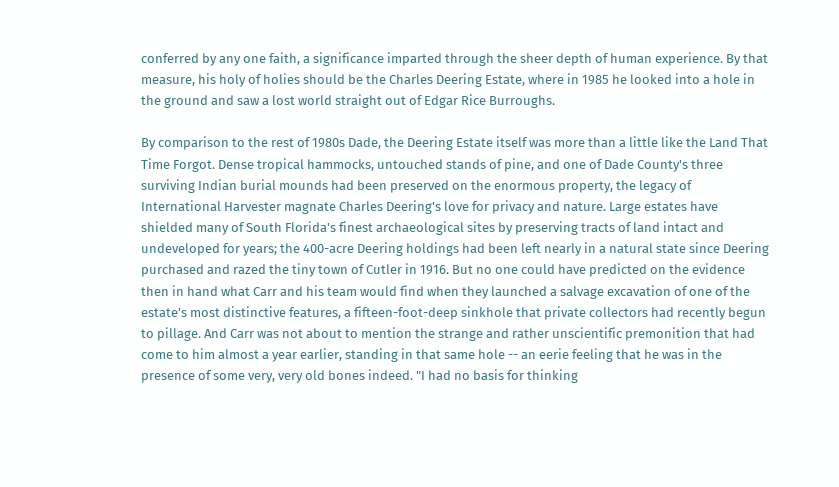conferred by any one faith, a significance imparted through the sheer depth of human experience. By that measure, his holy of holies should be the Charles Deering Estate, where in 1985 he looked into a hole in the ground and saw a lost world straight out of Edgar Rice Burroughs.

By comparison to the rest of 1980s Dade, the Deering Estate itself was more than a little like the Land That Time Forgot. Dense tropical hammocks, untouched stands of pine, and one of Dade County's three surviving Indian burial mounds had been preserved on the enormous property, the legacy of International Harvester magnate Charles Deering's love for privacy and nature. Large estates have shielded many of South Florida's finest archaeological sites by preserving tracts of land intact and undeveloped for years; the 400-acre Deering holdings had been left nearly in a natural state since Deering purchased and razed the tiny town of Cutler in 1916. But no one could have predicted on the evidence then in hand what Carr and his team would find when they launched a salvage excavation of one of the estate's most distinctive features, a fifteen-foot-deep sinkhole that private collectors had recently begun to pillage. And Carr was not about to mention the strange and rather unscientific premonition that had come to him almost a year earlier, standing in that same hole -- an eerie feeling that he was in the presence of some very, very old bones indeed. "I had no basis for thinking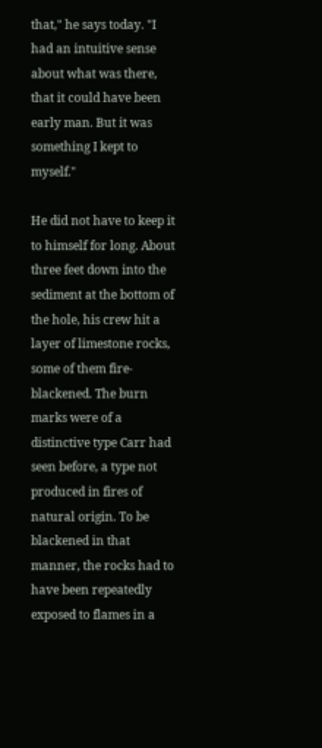that," he says today. "I had an intuitive sense about what was there, that it could have been early man. But it was something I kept to myself."

He did not have to keep it to himself for long. About three feet down into the sediment at the bottom of the hole, his crew hit a layer of limestone rocks, some of them fire-blackened. The burn marks were of a distinctive type Carr had seen before, a type not produced in fires of natural origin. To be blackened in that manner, the rocks had to have been repeatedly exposed to flames in a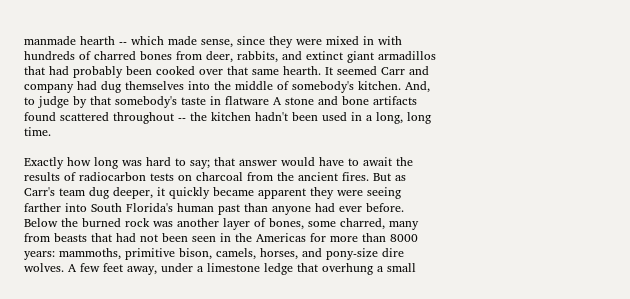manmade hearth -- which made sense, since they were mixed in with hundreds of charred bones from deer, rabbits, and extinct giant armadillos that had probably been cooked over that same hearth. It seemed Carr and company had dug themselves into the middle of somebody's kitchen. And, to judge by that somebody's taste in flatware A stone and bone artifacts found scattered throughout -- the kitchen hadn't been used in a long, long time.

Exactly how long was hard to say; that answer would have to await the results of radiocarbon tests on charcoal from the ancient fires. But as Carr's team dug deeper, it quickly became apparent they were seeing farther into South Florida's human past than anyone had ever before. Below the burned rock was another layer of bones, some charred, many from beasts that had not been seen in the Americas for more than 8000 years: mammoths, primitive bison, camels, horses, and pony-size dire wolves. A few feet away, under a limestone ledge that overhung a small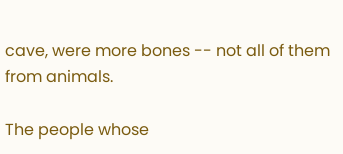cave, were more bones -- not all of them from animals.

The people whose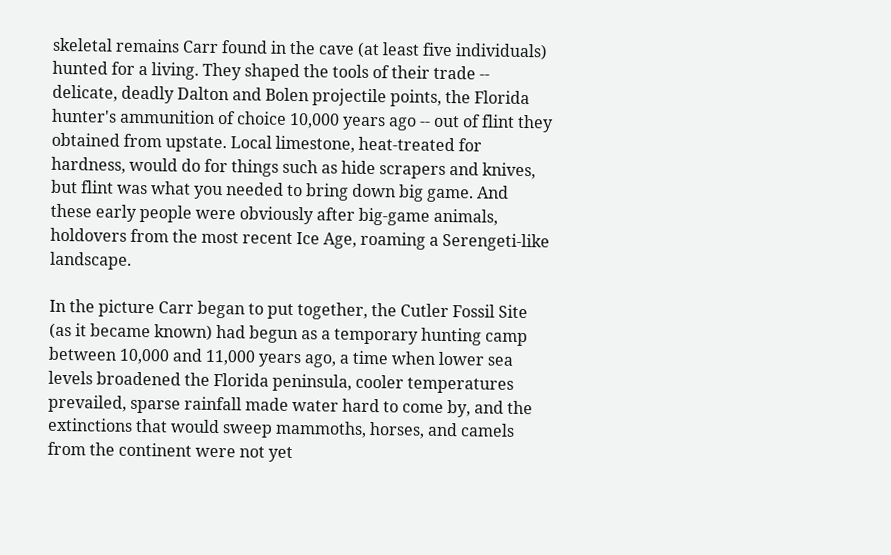skeletal remains Carr found in the cave (at least five individuals) hunted for a living. They shaped the tools of their trade -- delicate, deadly Dalton and Bolen projectile points, the Florida hunter's ammunition of choice 10,000 years ago -- out of flint they obtained from upstate. Local limestone, heat-treated for hardness, would do for things such as hide scrapers and knives, but flint was what you needed to bring down big game. And these early people were obviously after big-game animals, holdovers from the most recent Ice Age, roaming a Serengeti-like landscape.

In the picture Carr began to put together, the Cutler Fossil Site (as it became known) had begun as a temporary hunting camp between 10,000 and 11,000 years ago, a time when lower sea levels broadened the Florida peninsula, cooler temperatures prevailed, sparse rainfall made water hard to come by, and the extinctions that would sweep mammoths, horses, and camels from the continent were not yet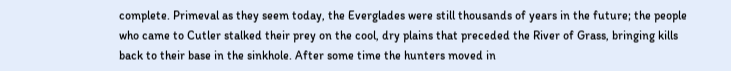complete. Primeval as they seem today, the Everglades were still thousands of years in the future; the people who came to Cutler stalked their prey on the cool, dry plains that preceded the River of Grass, bringing kills back to their base in the sinkhole. After some time the hunters moved in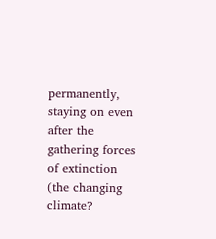permanently, staying on even after the gathering forces of extinction (the changing climate?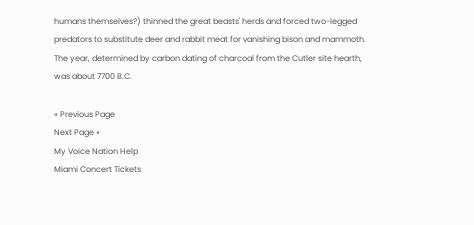humans themselves?) thinned the great beasts' herds and forced two-legged predators to substitute deer and rabbit meat for vanishing bison and mammoth. The year, determined by carbon dating of charcoal from the Cutler site hearth, was about 7700 B.C.

« Previous Page
Next Page »
My Voice Nation Help
Miami Concert Tickets